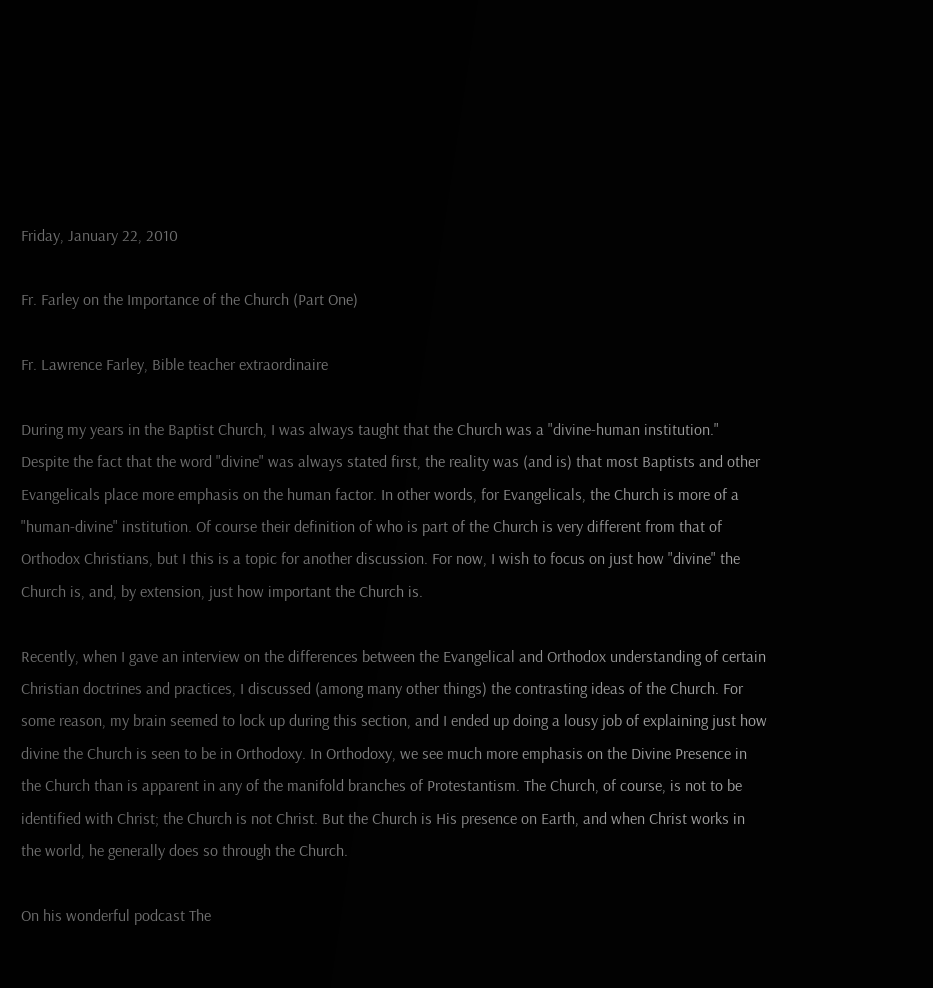Friday, January 22, 2010

Fr. Farley on the Importance of the Church (Part One)

Fr. Lawrence Farley, Bible teacher extraordinaire

During my years in the Baptist Church, I was always taught that the Church was a "divine-human institution." Despite the fact that the word "divine" was always stated first, the reality was (and is) that most Baptists and other Evangelicals place more emphasis on the human factor. In other words, for Evangelicals, the Church is more of a "human-divine" institution. Of course their definition of who is part of the Church is very different from that of Orthodox Christians, but I this is a topic for another discussion. For now, I wish to focus on just how "divine" the Church is, and, by extension, just how important the Church is.

Recently, when I gave an interview on the differences between the Evangelical and Orthodox understanding of certain Christian doctrines and practices, I discussed (among many other things) the contrasting ideas of the Church. For some reason, my brain seemed to lock up during this section, and I ended up doing a lousy job of explaining just how divine the Church is seen to be in Orthodoxy. In Orthodoxy, we see much more emphasis on the Divine Presence in the Church than is apparent in any of the manifold branches of Protestantism. The Church, of course, is not to be identified with Christ; the Church is not Christ. But the Church is His presence on Earth, and when Christ works in the world, he generally does so through the Church.

On his wonderful podcast The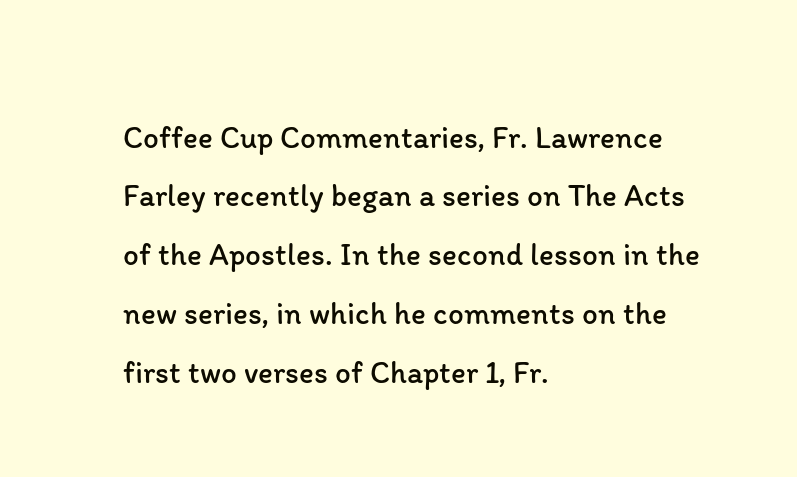Coffee Cup Commentaries, Fr. Lawrence Farley recently began a series on The Acts of the Apostles. In the second lesson in the new series, in which he comments on the first two verses of Chapter 1, Fr.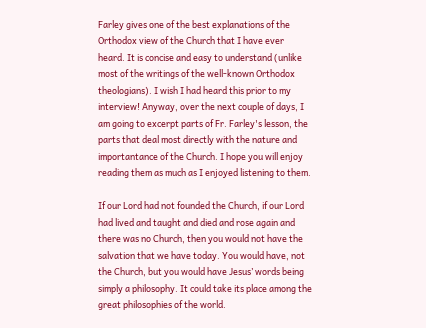Farley gives one of the best explanations of the Orthodox view of the Church that I have ever heard. It is concise and easy to understand (unlike most of the writings of the well-known Orthodox theologians). I wish I had heard this prior to my interview! Anyway, over the next couple of days, I am going to excerpt parts of Fr. Farley's lesson, the parts that deal most directly with the nature and importantance of the Church. I hope you will enjoy reading them as much as I enjoyed listening to them.

If our Lord had not founded the Church, if our Lord had lived and taught and died and rose again and there was no Church, then you would not have the salvation that we have today. You would have, not the Church, but you would have Jesus’ words being simply a philosophy. It could take its place among the great philosophies of the world.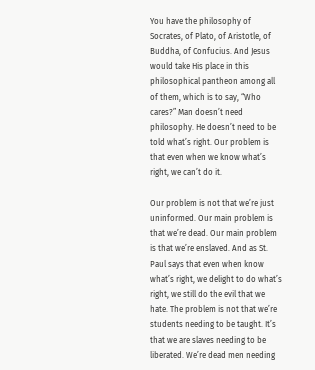You have the philosophy of Socrates, of Plato, of Aristotle, of Buddha, of Confucius. And Jesus would take His place in this philosophical pantheon among all of them, which is to say, “Who cares?” Man doesn’t need philosophy. He doesn’t need to be told what’s right. Our problem is that even when we know what’s right, we can’t do it.

Our problem is not that we’re just uninformed. Our main problem is that we’re dead. Our main problem is that we’re enslaved. And as St. Paul says that even when know what’s right, we delight to do what’s right, we still do the evil that we hate. The problem is not that we’re students needing to be taught. It’s that we are slaves needing to be liberated. We’re dead men needing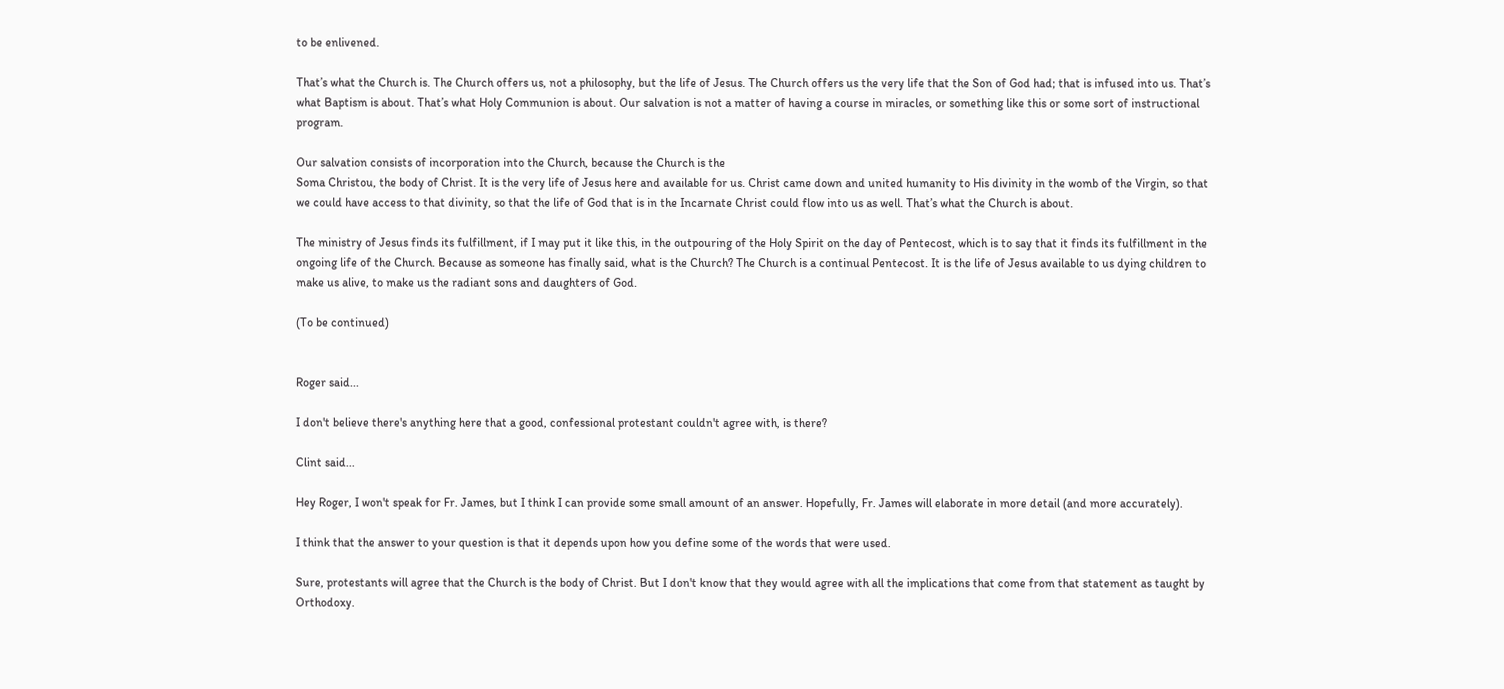to be enlivened.

That’s what the Church is. The Church offers us, not a philosophy, but the life of Jesus. The Church offers us the very life that the Son of God had; that is infused into us. That’s what Baptism is about. That’s what Holy Communion is about. Our salvation is not a matter of having a course in miracles, or something like this or some sort of instructional program.

Our salvation consists of incorporation into the Church, because the Church is the
Soma Christou, the body of Christ. It is the very life of Jesus here and available for us. Christ came down and united humanity to His divinity in the womb of the Virgin, so that we could have access to that divinity, so that the life of God that is in the Incarnate Christ could flow into us as well. That’s what the Church is about.

The ministry of Jesus finds its fulfillment, if I may put it like this, in the outpouring of the Holy Spirit on the day of Pentecost, which is to say that it finds its fulfillment in the ongoing life of the Church. Because as someone has finally said, what is the Church? The Church is a continual Pentecost. It is the life of Jesus available to us dying children to make us alive, to make us the radiant sons and daughters of God.

(To be continued)


Roger said...

I don't believe there's anything here that a good, confessional protestant couldn't agree with, is there?

Clint said...

Hey Roger, I won't speak for Fr. James, but I think I can provide some small amount of an answer. Hopefully, Fr. James will elaborate in more detail (and more accurately).

I think that the answer to your question is that it depends upon how you define some of the words that were used.

Sure, protestants will agree that the Church is the body of Christ. But I don't know that they would agree with all the implications that come from that statement as taught by Orthodoxy.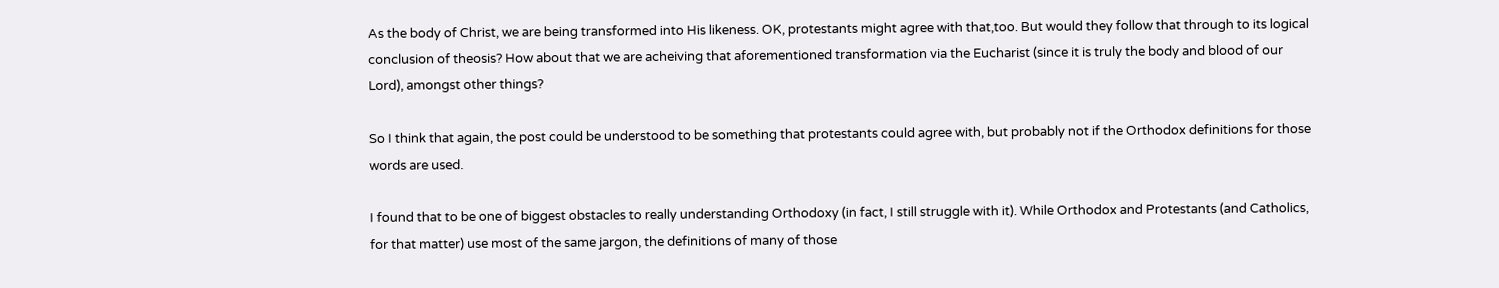As the body of Christ, we are being transformed into His likeness. OK, protestants might agree with that,too. But would they follow that through to its logical conclusion of theosis? How about that we are acheiving that aforementioned transformation via the Eucharist (since it is truly the body and blood of our Lord), amongst other things?

So I think that again, the post could be understood to be something that protestants could agree with, but probably not if the Orthodox definitions for those words are used.

I found that to be one of biggest obstacles to really understanding Orthodoxy (in fact, I still struggle with it). While Orthodox and Protestants (and Catholics, for that matter) use most of the same jargon, the definitions of many of those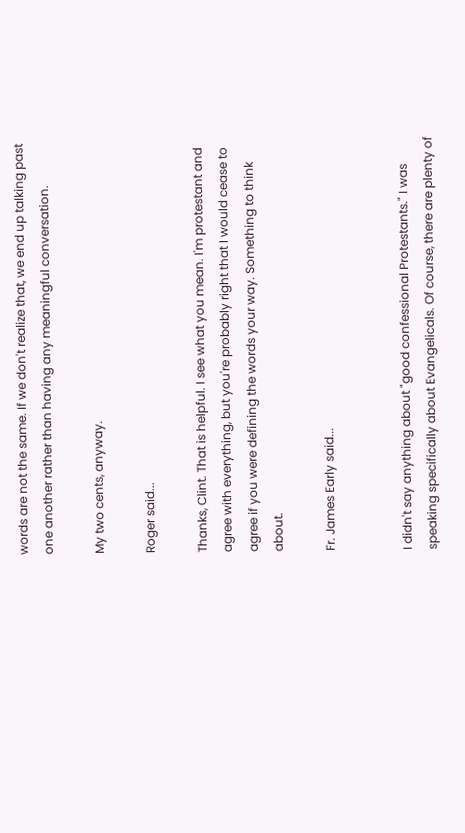words are not the same. If we don't realize that, we end up talking past one another rather than having any meaningful conversation.

My two cents, anyway.

Roger said...

Thanks, Clint. That is helpful. I see what you mean. I'm protestant and agree with everything, but you're probably right that I would cease to agree if you were defining the words your way. Something to think about.

Fr. James Early said...


I didn't say anything about "good confessional Protestants." I was speaking specifically about Evangelicals. Of course, there are plenty of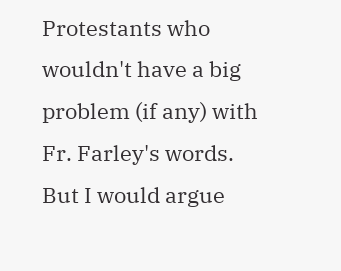Protestants who wouldn't have a big problem (if any) with Fr. Farley's words. But I would argue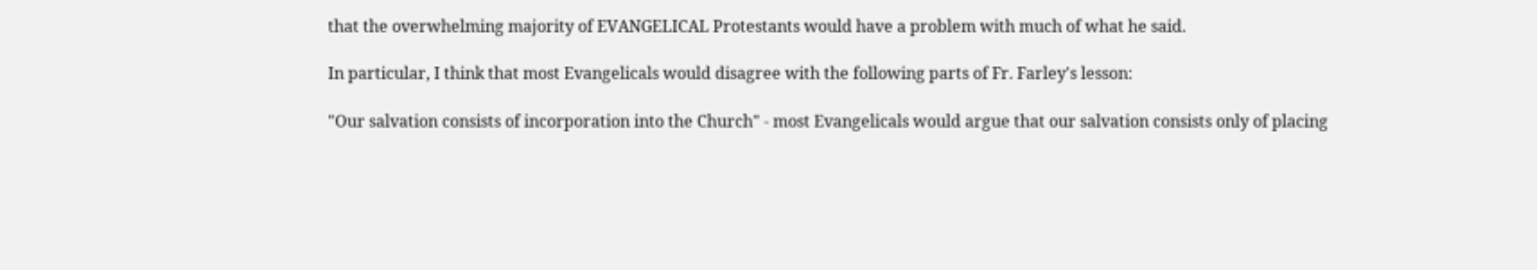that the overwhelming majority of EVANGELICAL Protestants would have a problem with much of what he said.

In particular, I think that most Evangelicals would disagree with the following parts of Fr. Farley's lesson:

"Our salvation consists of incorporation into the Church" - most Evangelicals would argue that our salvation consists only of placing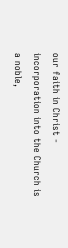our faith in Christ - incorporation into the Church is a noble,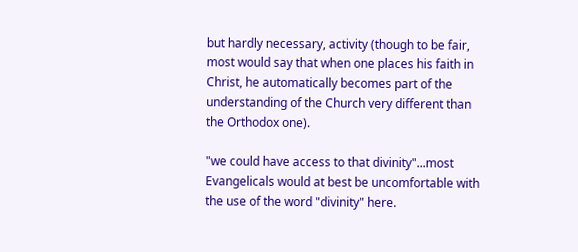but hardly necessary, activity (though to be fair, most would say that when one places his faith in Christ, he automatically becomes part of the understanding of the Church very different than the Orthodox one).

"we could have access to that divinity"...most Evangelicals would at best be uncomfortable with the use of the word "divinity" here.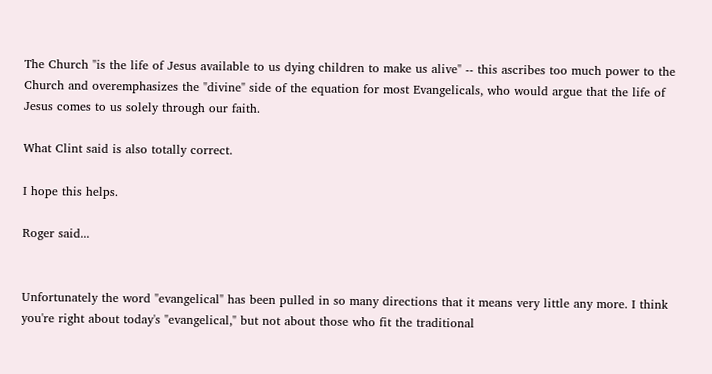The Church "is the life of Jesus available to us dying children to make us alive" -- this ascribes too much power to the Church and overemphasizes the "divine" side of the equation for most Evangelicals, who would argue that the life of Jesus comes to us solely through our faith.

What Clint said is also totally correct.

I hope this helps.

Roger said...


Unfortunately the word "evangelical" has been pulled in so many directions that it means very little any more. I think you're right about today's "evangelical," but not about those who fit the traditional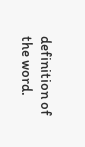definition of the word.